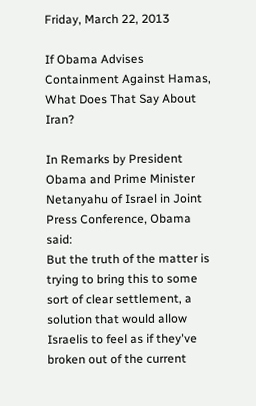Friday, March 22, 2013

If Obama Advises Containment Against Hamas, What Does That Say About Iran?

In Remarks by President Obama and Prime Minister Netanyahu of Israel in Joint Press Conference, Obama said:
But the truth of the matter is trying to bring this to some sort of clear settlement, a solution that would allow Israelis to feel as if they've broken out of the current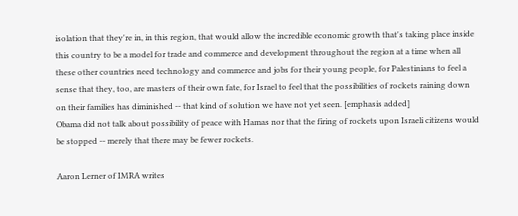isolation that they're in, in this region, that would allow the incredible economic growth that's taking place inside this country to be a model for trade and commerce and development throughout the region at a time when all these other countries need technology and commerce and jobs for their young people, for Palestinians to feel a sense that they, too, are masters of their own fate, for Israel to feel that the possibilities of rockets raining down on their families has diminished -- that kind of solution we have not yet seen. [emphasis added]
Obama did not talk about possibility of peace with Hamas nor that the firing of rockets upon Israeli citizens would be stopped -- merely that there may be fewer rockets.

Aaron Lerner of IMRA writes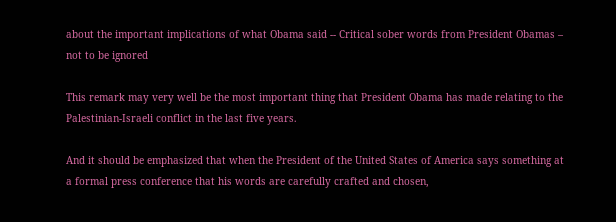about the important implications of what Obama said -- Critical sober words from President Obamas – not to be ignored

This remark may very well be the most important thing that President Obama has made relating to the Palestinian-Israeli conflict in the last five years.

And it should be emphasized that when the President of the United States of America says something at a formal press conference that his words are carefully crafted and chosen,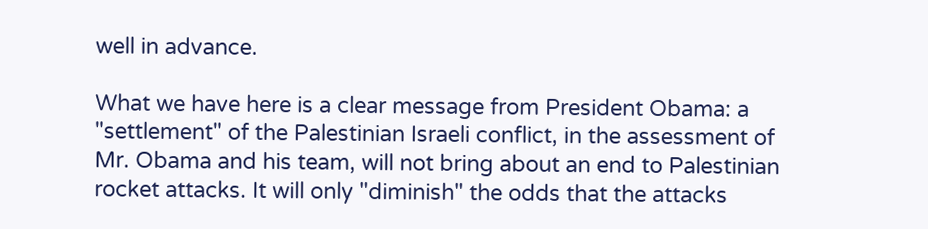well in advance.

What we have here is a clear message from President Obama: a "settlement" of the Palestinian Israeli conflict, in the assessment of Mr. Obama and his team, will not bring about an end to Palestinian rocket attacks. It will only "diminish" the odds that the attacks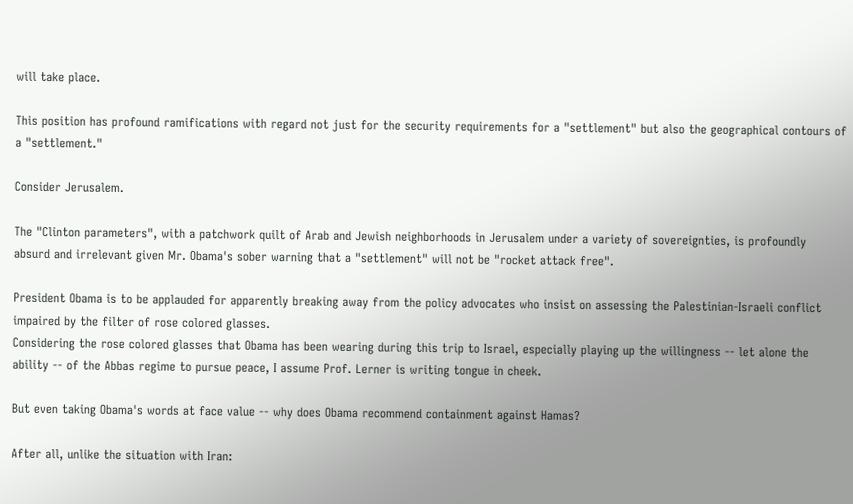will take place.

This position has profound ramifications with regard not just for the security requirements for a "settlement" but also the geographical contours of a "settlement."

Consider Jerusalem.

The "Clinton parameters", with a patchwork quilt of Arab and Jewish neighborhoods in Jerusalem under a variety of sovereignties, is profoundly absurd and irrelevant given Mr. Obama's sober warning that a "settlement" will not be "rocket attack free".

President Obama is to be applauded for apparently breaking away from the policy advocates who insist on assessing the Palestinian-Israeli conflict impaired by the filter of rose colored glasses.
Considering the rose colored glasses that Obama has been wearing during this trip to Israel, especially playing up the willingness -- let alone the ability -- of the Abbas regime to pursue peace, I assume Prof. Lerner is writing tongue in cheek.

But even taking Obama's words at face value -- why does Obama recommend containment against Hamas?

After all, unlike the situation with Iran: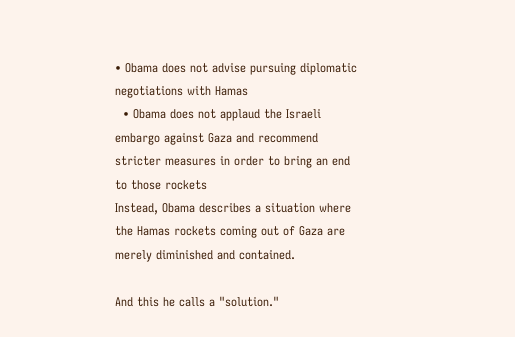• Obama does not advise pursuing diplomatic negotiations with Hamas
  • Obama does not applaud the Israeli embargo against Gaza and recommend stricter measures in order to bring an end to those rockets
Instead, Obama describes a situation where the Hamas rockets coming out of Gaza are merely diminished and contained.

And this he calls a "solution."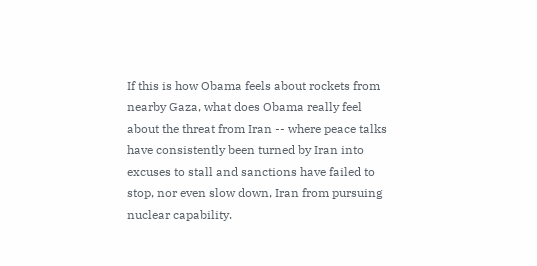If this is how Obama feels about rockets from nearby Gaza, what does Obama really feel about the threat from Iran -- where peace talks have consistently been turned by Iran into excuses to stall and sanctions have failed to stop, nor even slow down, Iran from pursuing nuclear capability.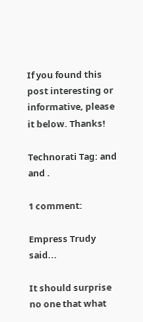If you found this post interesting or informative, please it below. Thanks!

Technorati Tag: and and .

1 comment:

Empress Trudy said...

It should surprise no one that what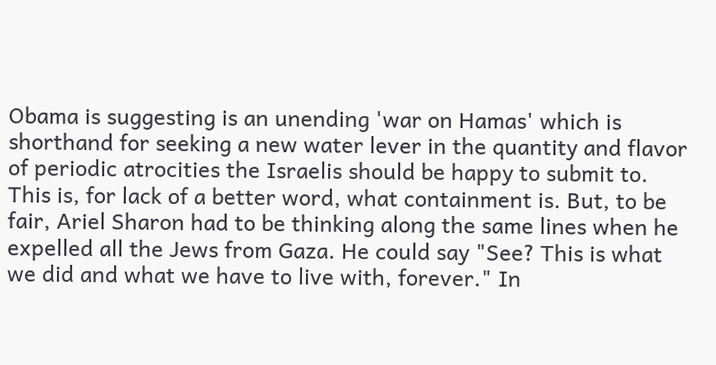Obama is suggesting is an unending 'war on Hamas' which is shorthand for seeking a new water lever in the quantity and flavor of periodic atrocities the Israelis should be happy to submit to. This is, for lack of a better word, what containment is. But, to be fair, Ariel Sharon had to be thinking along the same lines when he expelled all the Jews from Gaza. He could say "See? This is what we did and what we have to live with, forever." In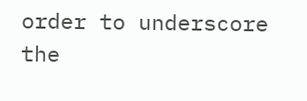order to underscore the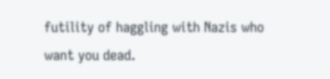futility of haggling with Nazis who want you dead.